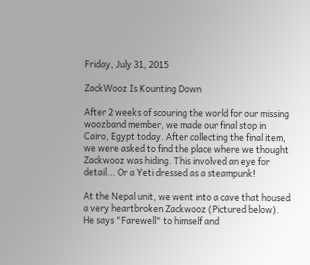Friday, July 31, 2015

ZackWooz Is Kounting Down

After 2 weeks of scouring the world for our missing woozband member, we made our final stop in Cairo, Egypt today. After collecting the final item, we were asked to find the place where we thought Zackwooz was hiding. This involved an eye for detail... Or a Yeti dressed as a steampunk!

At the Nepal unit, we went into a cave that housed a very heartbroken Zackwooz (Pictured below). He says "Farewell" to himself and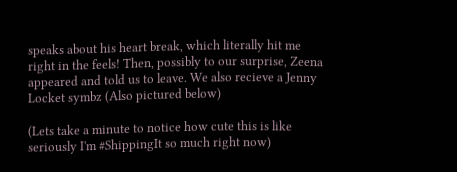speaks about his heart break, which literally hit me right in the feels! Then, possibly to our surprise, Zeena appeared and told us to leave. We also recieve a Jenny Locket symbz (Also pictured below)

(Lets take a minute to notice how cute this is like seriously I'm #ShippingIt so much right now)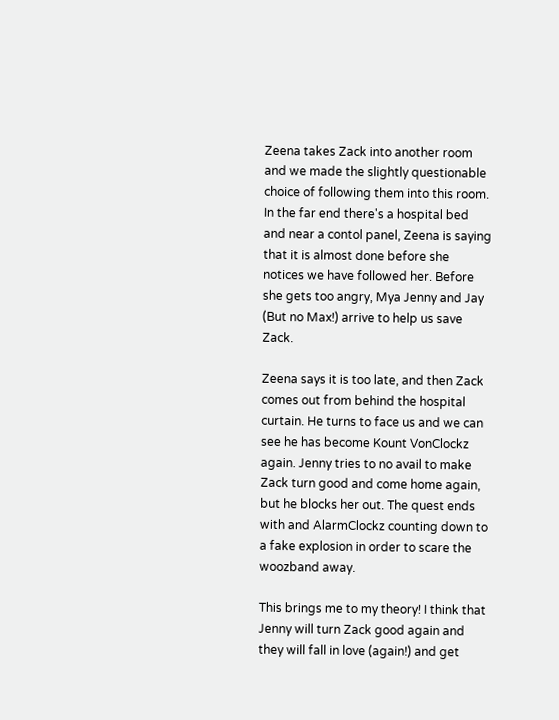Zeena takes Zack into another room and we made the slightly questionable choice of following them into this room. In the far end there's a hospital bed and near a contol panel, Zeena is saying that it is almost done before she notices we have followed her. Before she gets too angry, Mya Jenny and Jay (But no Max!) arrive to help us save Zack.

Zeena says it is too late, and then Zack comes out from behind the hospital curtain. He turns to face us and we can see he has become Kount VonClockz again. Jenny tries to no avail to make  Zack turn good and come home again, but he blocks her out. The quest ends with and AlarmClockz counting down to a fake explosion in order to scare the woozband away.

This brings me to my theory! I think that Jenny will turn Zack good again and they will fall in love (again!) and get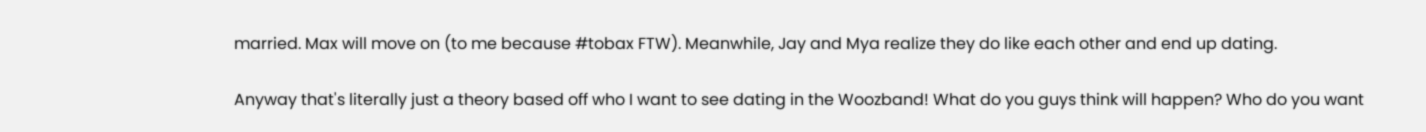married. Max will move on (to me because #tobax FTW). Meanwhile, Jay and Mya realize they do like each other and end up dating.

Anyway that's literally just a theory based off who I want to see dating in the Woozband! What do you guys think will happen? Who do you want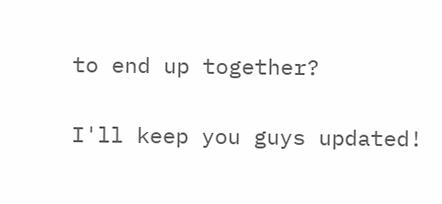to end up together?

I'll keep you guys updated!